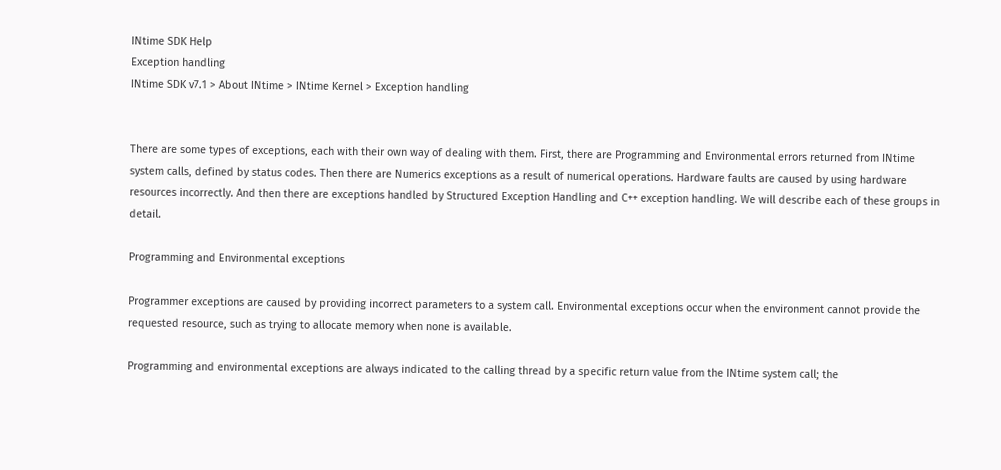INtime SDK Help
Exception handling
INtime SDK v7.1 > About INtime > INtime Kernel > Exception handling


There are some types of exceptions, each with their own way of dealing with them. First, there are Programming and Environmental errors returned from INtime system calls, defined by status codes. Then there are Numerics exceptions as a result of numerical operations. Hardware faults are caused by using hardware resources incorrectly. And then there are exceptions handled by Structured Exception Handling and C++ exception handling. We will describe each of these groups in detail.

Programming and Environmental exceptions

Programmer exceptions are caused by providing incorrect parameters to a system call. Environmental exceptions occur when the environment cannot provide the requested resource, such as trying to allocate memory when none is available.

Programming and environmental exceptions are always indicated to the calling thread by a specific return value from the INtime system call; the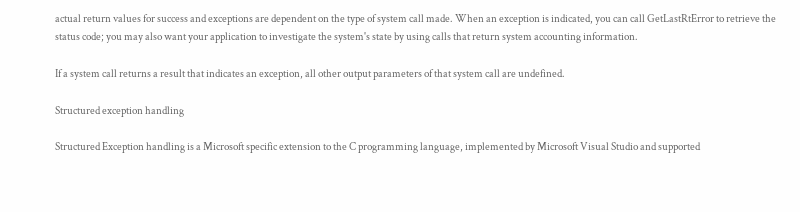actual return values for success and exceptions are dependent on the type of system call made. When an exception is indicated, you can call GetLastRtError to retrieve the status code; you may also want your application to investigate the system's state by using calls that return system accounting information.

If a system call returns a result that indicates an exception, all other output parameters of that system call are undefined.

Structured exception handling

Structured Exception handling is a Microsoft specific extension to the C programming language, implemented by Microsoft Visual Studio and supported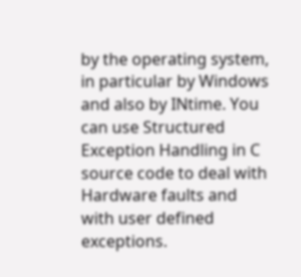by the operating system, in particular by Windows and also by INtime. You can use Structured Exception Handling in C source code to deal with Hardware faults and with user defined exceptions.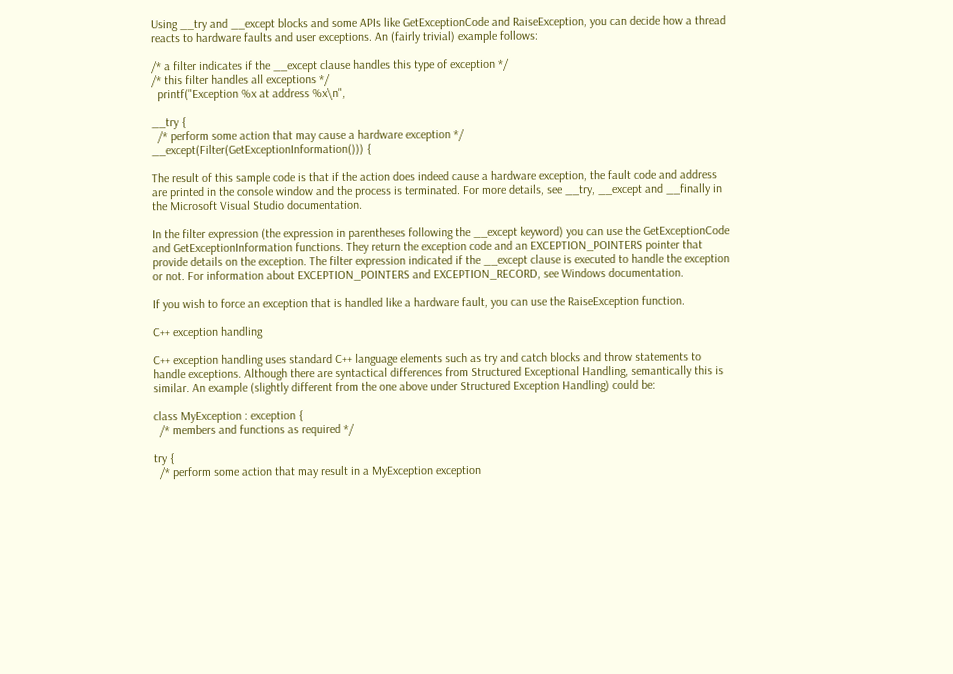Using __try and __except blocks and some APIs like GetExceptionCode and RaiseException, you can decide how a thread reacts to hardware faults and user exceptions. An (fairly trivial) example follows:

/* a filter indicates if the __except clause handles this type of exception */
/* this filter handles all exceptions */
  printf("Exception %x at address %x\n",

__try {
  /* perform some action that may cause a hardware exception */
__except(Filter(GetExceptionInformation())) {

The result of this sample code is that if the action does indeed cause a hardware exception, the fault code and address are printed in the console window and the process is terminated. For more details, see __try, __except and __finally in the Microsoft Visual Studio documentation.

In the filter expression (the expression in parentheses following the __except keyword) you can use the GetExceptionCode and GetExceptionInformation functions. They return the exception code and an EXCEPTION_POINTERS pointer that provide details on the exception. The filter expression indicated if the __except clause is executed to handle the exception or not. For information about EXCEPTION_POINTERS and EXCEPTION_RECORD, see Windows documentation.

If you wish to force an exception that is handled like a hardware fault, you can use the RaiseException function.

C++ exception handling

C++ exception handling uses standard C++ language elements such as try and catch blocks and throw statements to handle exceptions. Although there are syntactical differences from Structured Exceptional Handling, semantically this is similar. An example (slightly different from the one above under Structured Exception Handling) could be:

class MyException : exception {
  /* members and functions as required */

try {
  /* perform some action that may result in a MyException exception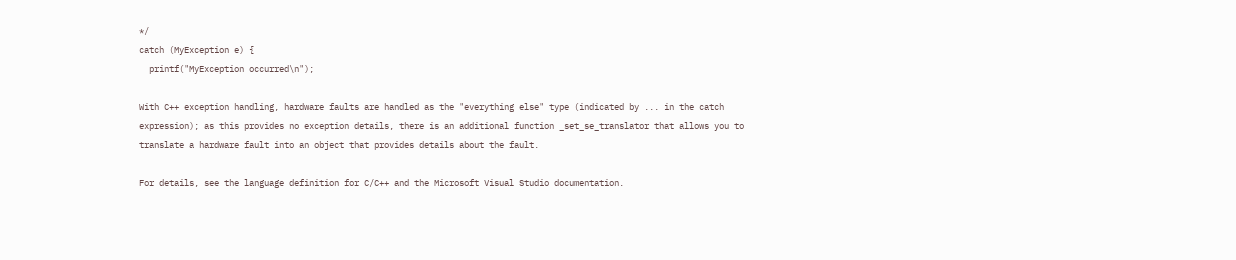*/
catch (MyException e) {
  printf("MyException occurred\n");

With C++ exception handling, hardware faults are handled as the "everything else" type (indicated by ... in the catch expression); as this provides no exception details, there is an additional function _set_se_translator that allows you to translate a hardware fault into an object that provides details about the fault.

For details, see the language definition for C/C++ and the Microsoft Visual Studio documentation.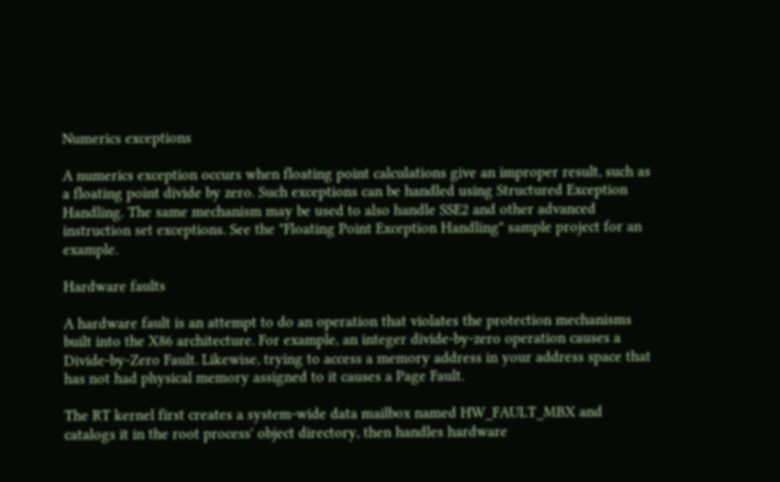Numerics exceptions

A numerics exception occurs when floating point calculations give an improper result, such as a floating point divide by zero. Such exceptions can be handled using Structured Exception Handling. The same mechanism may be used to also handle SSE2 and other advanced instruction set exceptions. See the "Floating Point Exception Handling" sample project for an example.

Hardware faults

A hardware fault is an attempt to do an operation that violates the protection mechanisms built into the X86 architecture. For example, an integer divide-by-zero operation causes a Divide-by-Zero Fault. Likewise, trying to access a memory address in your address space that has not had physical memory assigned to it causes a Page Fault.

The RT kernel first creates a system-wide data mailbox named HW_FAULT_MBX and catalogs it in the root process' object directory, then handles hardware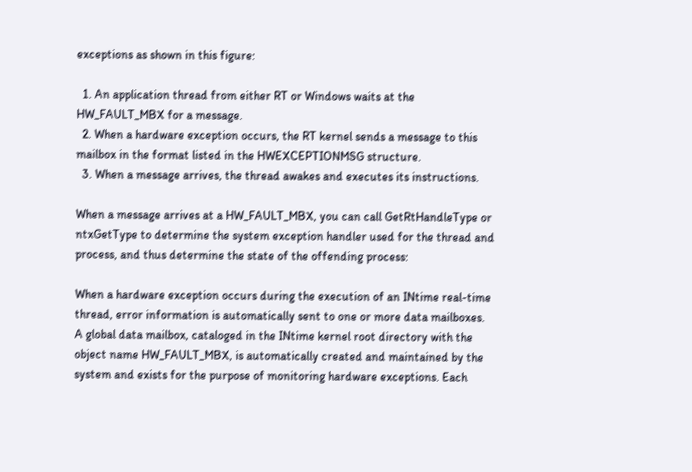exceptions as shown in this figure:

  1. An application thread from either RT or Windows waits at the HW_FAULT_MBX for a message.
  2. When a hardware exception occurs, the RT kernel sends a message to this mailbox in the format listed in the HWEXCEPTIONMSG structure.
  3. When a message arrives, the thread awakes and executes its instructions.

When a message arrives at a HW_FAULT_MBX, you can call GetRtHandleType or ntxGetType to determine the system exception handler used for the thread and process, and thus determine the state of the offending process:

When a hardware exception occurs during the execution of an INtime real-time thread, error information is automatically sent to one or more data mailboxes. A global data mailbox, cataloged in the INtime kernel root directory with the object name HW_FAULT_MBX, is automatically created and maintained by the system and exists for the purpose of monitoring hardware exceptions. Each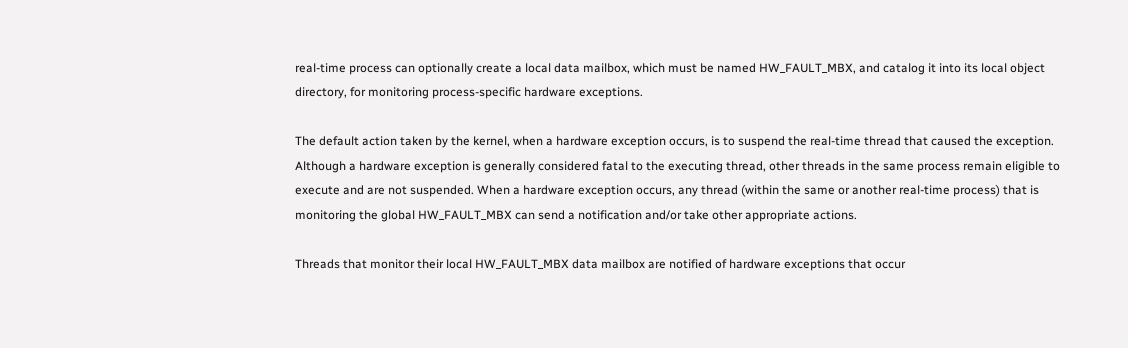real-time process can optionally create a local data mailbox, which must be named HW_FAULT_MBX, and catalog it into its local object directory, for monitoring process-specific hardware exceptions.

The default action taken by the kernel, when a hardware exception occurs, is to suspend the real-time thread that caused the exception. Although a hardware exception is generally considered fatal to the executing thread, other threads in the same process remain eligible to execute and are not suspended. When a hardware exception occurs, any thread (within the same or another real-time process) that is monitoring the global HW_FAULT_MBX can send a notification and/or take other appropriate actions.

Threads that monitor their local HW_FAULT_MBX data mailbox are notified of hardware exceptions that occur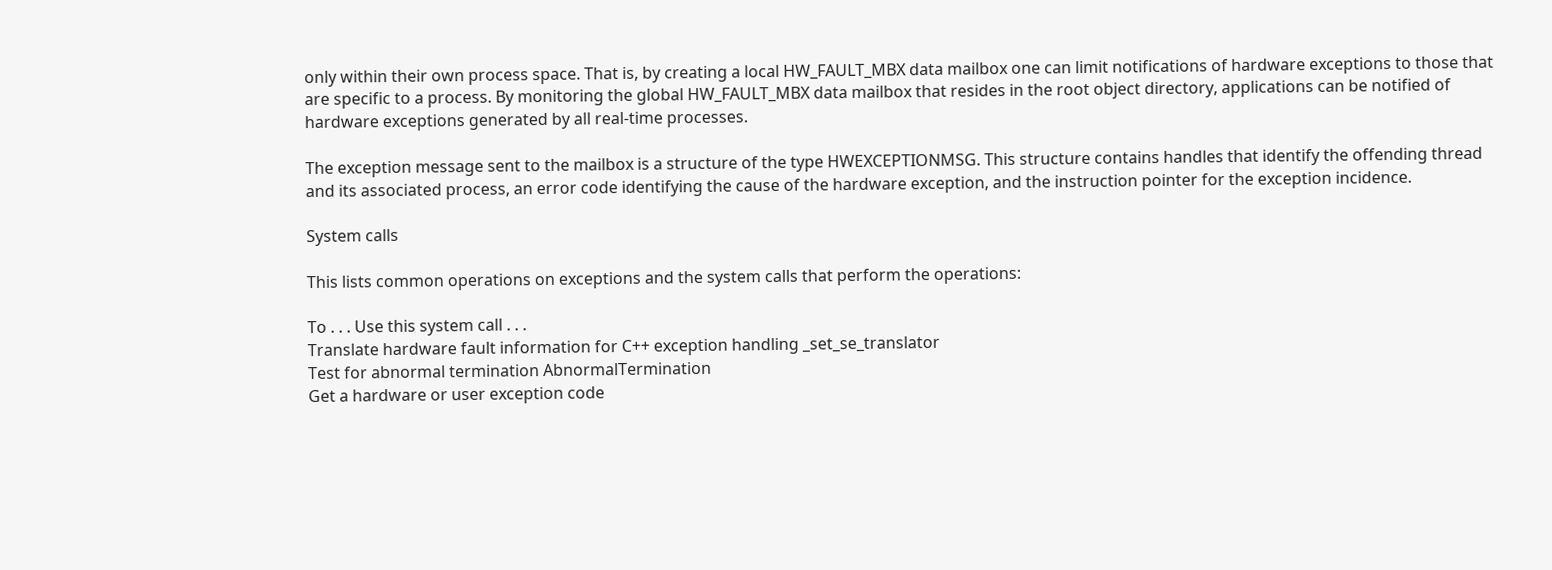only within their own process space. That is, by creating a local HW_FAULT_MBX data mailbox one can limit notifications of hardware exceptions to those that are specific to a process. By monitoring the global HW_FAULT_MBX data mailbox that resides in the root object directory, applications can be notified of hardware exceptions generated by all real-time processes.

The exception message sent to the mailbox is a structure of the type HWEXCEPTIONMSG. This structure contains handles that identify the offending thread and its associated process, an error code identifying the cause of the hardware exception, and the instruction pointer for the exception incidence.

System calls

This lists common operations on exceptions and the system calls that perform the operations:

To . . . Use this system call . . .
Translate hardware fault information for C++ exception handling _set_se_translator
Test for abnormal termination AbnormalTermination
Get a hardware or user exception code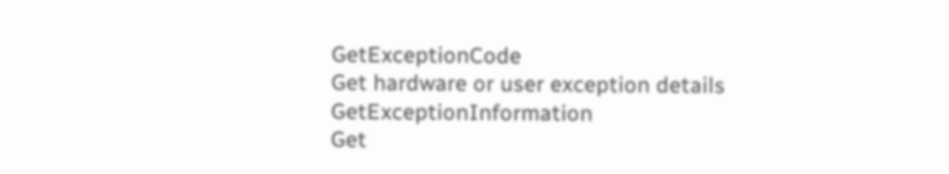GetExceptionCode
Get hardware or user exception details GetExceptionInformation
Get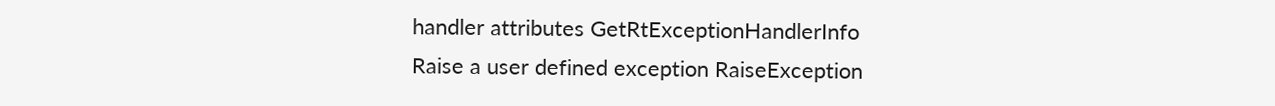handler attributes GetRtExceptionHandlerInfo
Raise a user defined exception RaiseException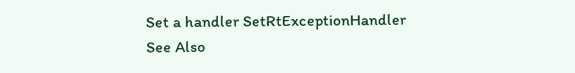Set a handler SetRtExceptionHandler
See Also